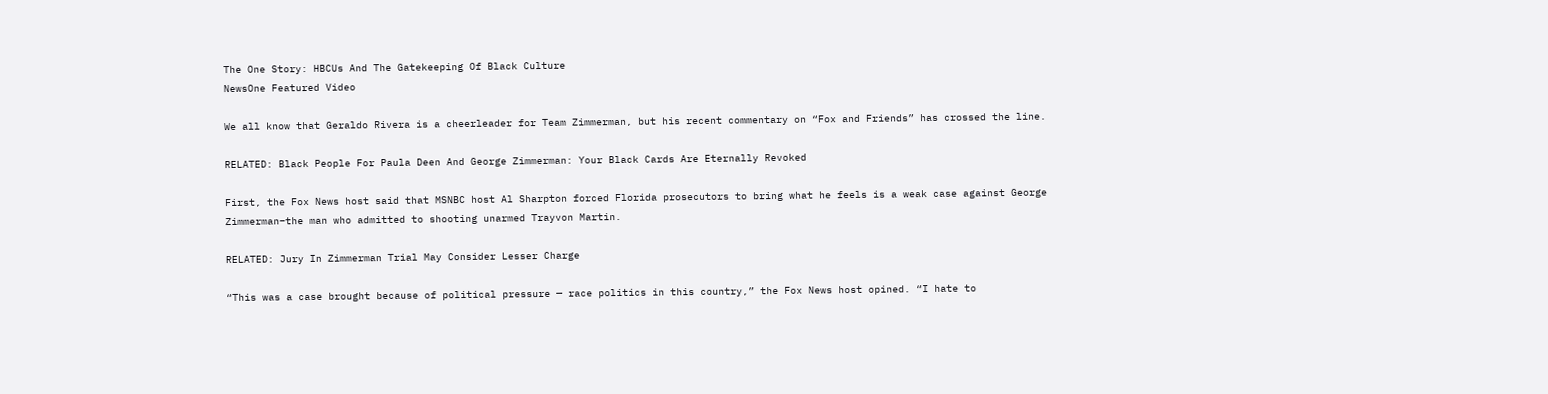The One Story: HBCUs And The Gatekeeping Of Black Culture
NewsOne Featured Video

We all know that Geraldo Rivera is a cheerleader for Team Zimmerman, but his recent commentary on “Fox and Friends” has crossed the line.

RELATED: Black People For Paula Deen And George Zimmerman: Your Black Cards Are Eternally Revoked

First, the Fox News host said that MSNBC host Al Sharpton forced Florida prosecutors to bring what he feels is a weak case against George Zimmerman–the man who admitted to shooting unarmed Trayvon Martin.

RELATED: Jury In Zimmerman Trial May Consider Lesser Charge

“This was a case brought because of political pressure — race politics in this country,” the Fox News host opined. “I hate to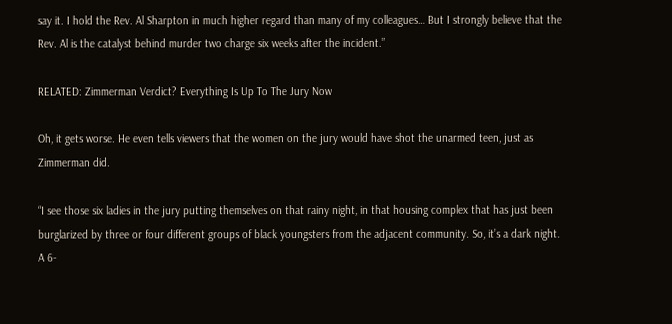say it. I hold the Rev. Al Sharpton in much higher regard than many of my colleagues… But I strongly believe that the Rev. Al is the catalyst behind murder two charge six weeks after the incident.”

RELATED: Zimmerman Verdict? Everything Is Up To The Jury Now

Oh, it gets worse. He even tells viewers that the women on the jury would have shot the unarmed teen, just as Zimmerman did.

“I see those six ladies in the jury putting themselves on that rainy night, in that housing complex that has just been burglarized by three or four different groups of black youngsters from the adjacent community. So, it’s a dark night. A 6-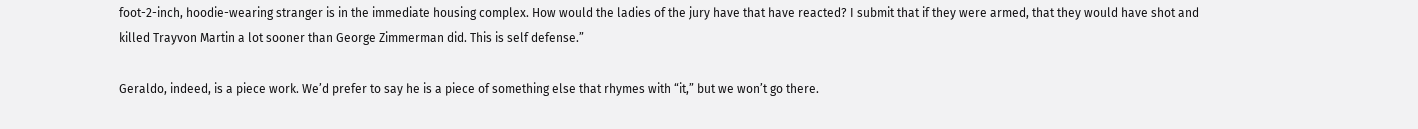foot-2-inch, hoodie-wearing stranger is in the immediate housing complex. How would the ladies of the jury have that have reacted? I submit that if they were armed, that they would have shot and killed Trayvon Martin a lot sooner than George Zimmerman did. This is self defense.”

Geraldo, indeed, is a piece work. We’d prefer to say he is a piece of something else that rhymes with “it,” but we won’t go there.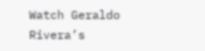Watch Geraldo Rivera’s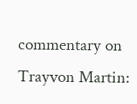commentary on Trayvon Martin: